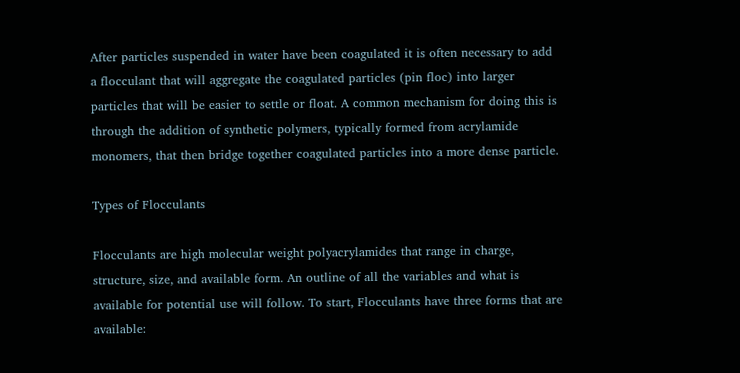After particles suspended in water have been coagulated it is often necessary to add a flocculant that will aggregate the coagulated particles (pin floc) into larger particles that will be easier to settle or float. A common mechanism for doing this is through the addition of synthetic polymers, typically formed from acrylamide monomers, that then bridge together coagulated particles into a more dense particle.

Types of Flocculants

Flocculants are high molecular weight polyacrylamides that range in charge, structure, size, and available form. An outline of all the variables and what is available for potential use will follow. To start, Flocculants have three forms that are available: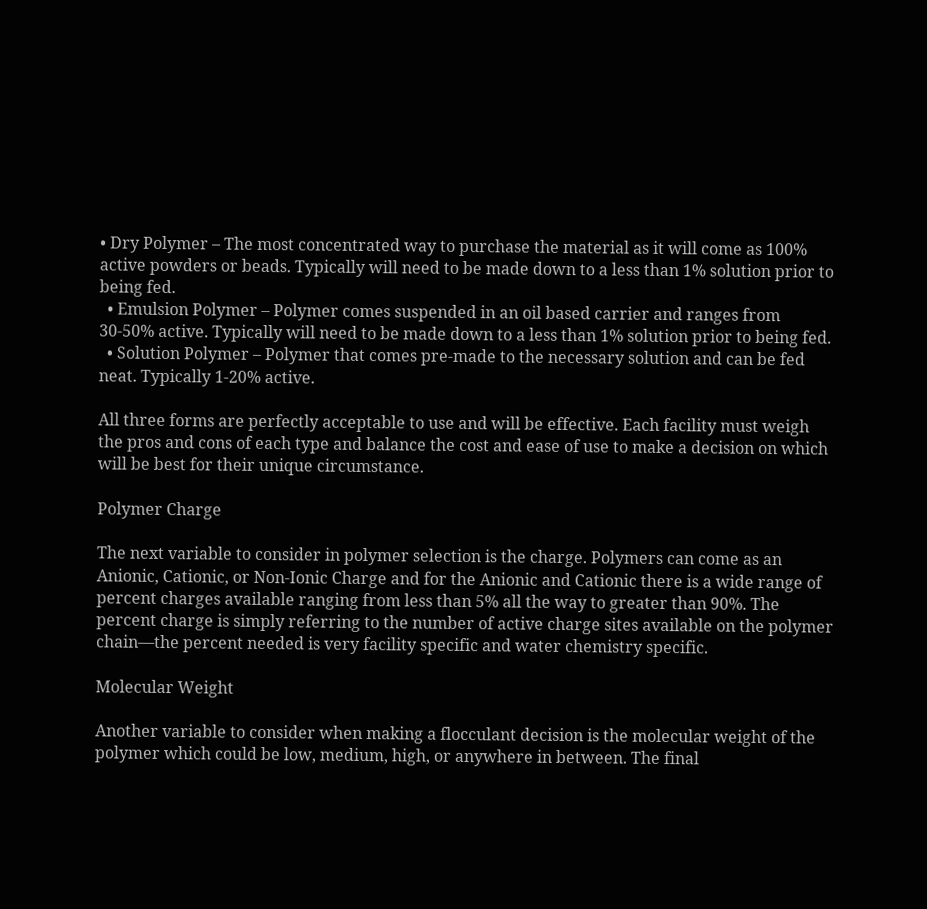• Dry Polymer – The most concentrated way to purchase the material as it will come as 100% active powders or beads. Typically will need to be made down to a less than 1% solution prior to being fed.
  • Emulsion Polymer – Polymer comes suspended in an oil based carrier and ranges from 30-50% active. Typically will need to be made down to a less than 1% solution prior to being fed.
  • Solution Polymer – Polymer that comes pre-made to the necessary solution and can be fed neat. Typically 1-20% active.

All three forms are perfectly acceptable to use and will be effective. Each facility must weigh the pros and cons of each type and balance the cost and ease of use to make a decision on which will be best for their unique circumstance.

Polymer Charge

The next variable to consider in polymer selection is the charge. Polymers can come as an Anionic, Cationic, or Non-Ionic Charge and for the Anionic and Cationic there is a wide range of percent charges available ranging from less than 5% all the way to greater than 90%. The percent charge is simply referring to the number of active charge sites available on the polymer chain—the percent needed is very facility specific and water chemistry specific.

Molecular Weight

Another variable to consider when making a flocculant decision is the molecular weight of the polymer which could be low, medium, high, or anywhere in between. The final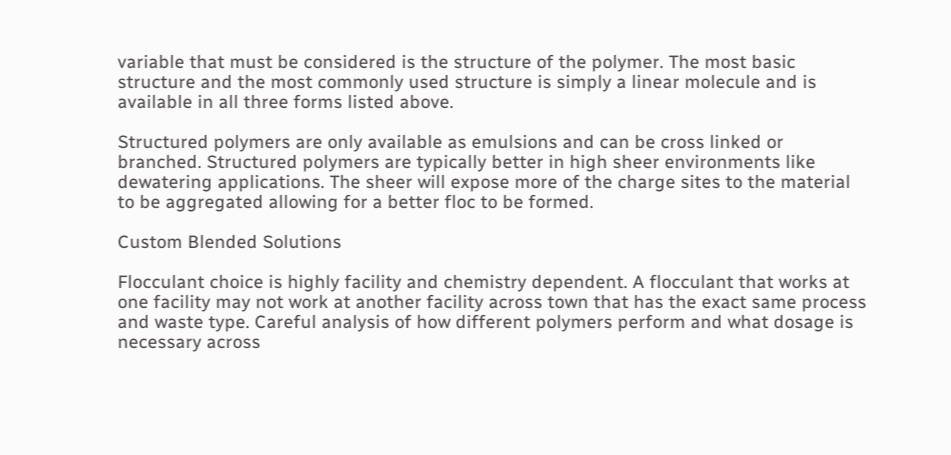variable that must be considered is the structure of the polymer. The most basic structure and the most commonly used structure is simply a linear molecule and is available in all three forms listed above.

Structured polymers are only available as emulsions and can be cross linked or branched. Structured polymers are typically better in high sheer environments like dewatering applications. The sheer will expose more of the charge sites to the material to be aggregated allowing for a better floc to be formed.

Custom Blended Solutions

Flocculant choice is highly facility and chemistry dependent. A flocculant that works at one facility may not work at another facility across town that has the exact same process and waste type. Careful analysis of how different polymers perform and what dosage is necessary across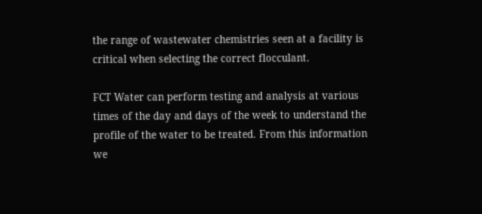the range of wastewater chemistries seen at a facility is critical when selecting the correct flocculant.

FCT Water can perform testing and analysis at various times of the day and days of the week to understand the profile of the water to be treated. From this information we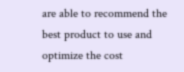are able to recommend the best product to use and optimize the cost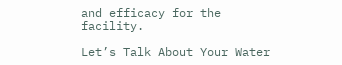and efficacy for the facility.

Let’s Talk About Your Water